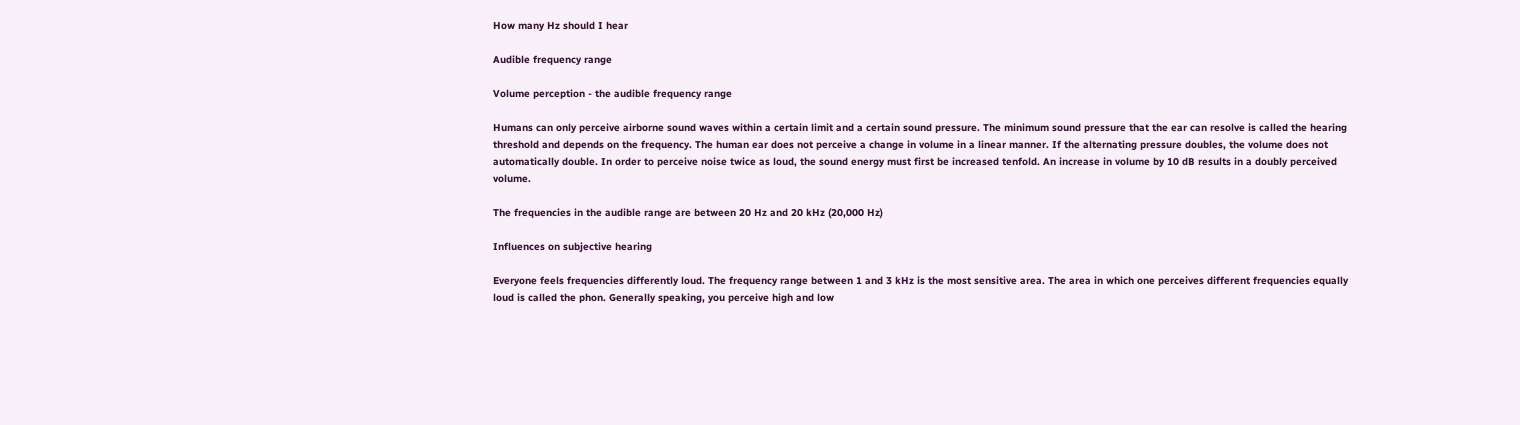How many Hz should I hear

Audible frequency range

Volume perception - the audible frequency range

Humans can only perceive airborne sound waves within a certain limit and a certain sound pressure. The minimum sound pressure that the ear can resolve is called the hearing threshold and depends on the frequency. The human ear does not perceive a change in volume in a linear manner. If the alternating pressure doubles, the volume does not automatically double. In order to perceive noise twice as loud, the sound energy must first be increased tenfold. An increase in volume by 10 dB results in a doubly perceived volume.

The frequencies in the audible range are between 20 Hz and 20 kHz (20,000 Hz)

Influences on subjective hearing

Everyone feels frequencies differently loud. The frequency range between 1 and 3 kHz is the most sensitive area. The area in which one perceives different frequencies equally loud is called the phon. Generally speaking, you perceive high and low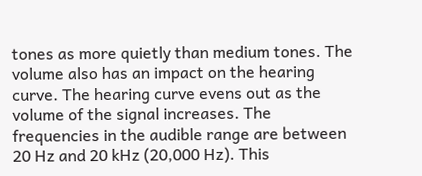tones as more quietly than medium tones. The volume also has an impact on the hearing curve. The hearing curve evens out as the volume of the signal increases. The frequencies in the audible range are between 20 Hz and 20 kHz (20,000 Hz). This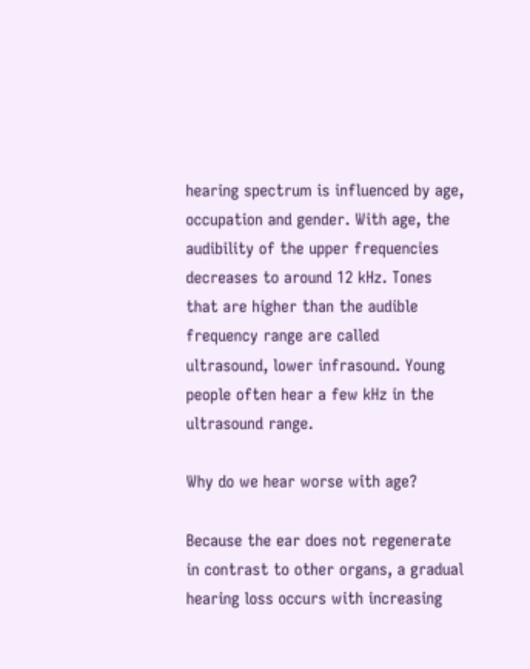hearing spectrum is influenced by age, occupation and gender. With age, the audibility of the upper frequencies decreases to around 12 kHz. Tones that are higher than the audible frequency range are called ultrasound, lower infrasound. Young people often hear a few kHz in the ultrasound range.

Why do we hear worse with age?

Because the ear does not regenerate in contrast to other organs, a gradual hearing loss occurs with increasing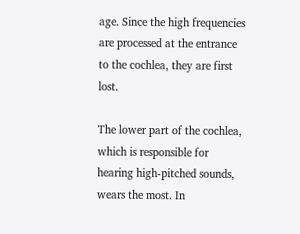age. Since the high frequencies are processed at the entrance to the cochlea, they are first lost.

The lower part of the cochlea, which is responsible for hearing high-pitched sounds, wears the most. In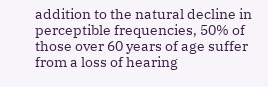addition to the natural decline in perceptible frequencies, 50% of those over 60 years of age suffer from a loss of hearing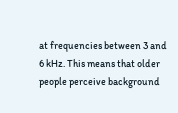at frequencies between 3 and 6 kHz. This means that older people perceive background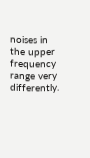noises in the upper frequency range very differently.